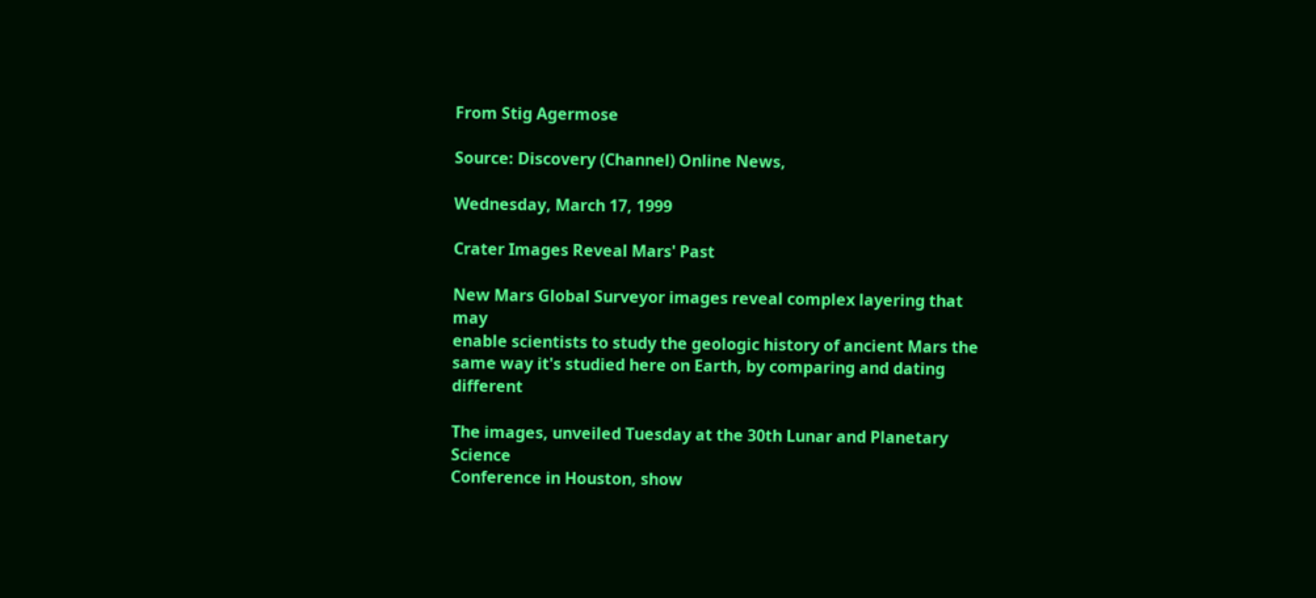From Stig Agermose

Source: Discovery (Channel) Online News,

Wednesday, March 17, 1999

Crater Images Reveal Mars' Past

New Mars Global Surveyor images reveal complex layering that may
enable scientists to study the geologic history of ancient Mars the
same way it's studied here on Earth, by comparing and dating different

The images, unveiled Tuesday at the 30th Lunar and Planetary Science
Conference in Houston, show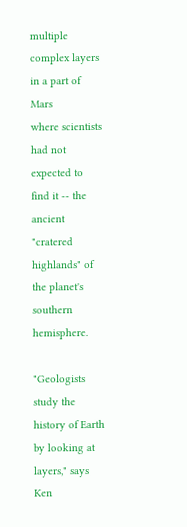multiple complex layers in a part of Mars
where scientists had not expected to find it -- the ancient "cratered
highlands" of the planet's southern hemisphere.

"Geologists study the history of Earth by looking at layers," says Ken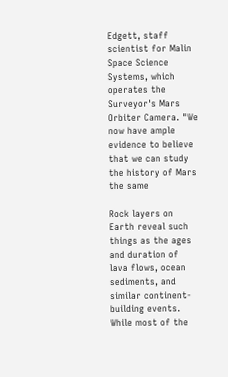Edgett, staff scientist for Malin Space Science Systems, which
operates the Surveyor's Mars Orbiter Camera. "We now have ample
evidence to believe that we can study the history of Mars the same

Rock layers on Earth reveal such things as the ages and duration of
lava flows, ocean sediments, and similar continent-building events.
While most of the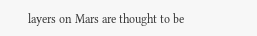layers on Mars are thought to be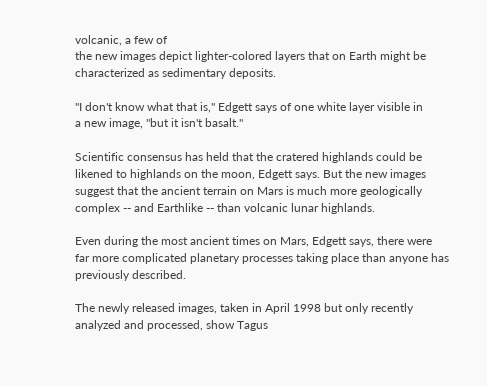volcanic, a few of
the new images depict lighter-colored layers that on Earth might be
characterized as sedimentary deposits.

"I don't know what that is," Edgett says of one white layer visible in
a new image, "but it isn't basalt."

Scientific consensus has held that the cratered highlands could be
likened to highlands on the moon, Edgett says. But the new images
suggest that the ancient terrain on Mars is much more geologically
complex -- and Earthlike -- than volcanic lunar highlands.

Even during the most ancient times on Mars, Edgett says, there were
far more complicated planetary processes taking place than anyone has
previously described.

The newly released images, taken in April 1998 but only recently
analyzed and processed, show Tagus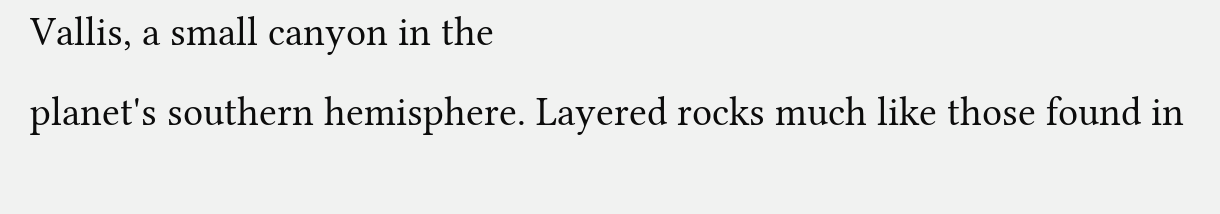Vallis, a small canyon in the
planet's southern hemisphere. Layered rocks much like those found in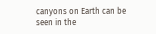canyons on Earth can be seen in the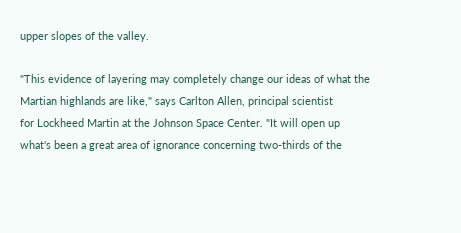upper slopes of the valley.

"This evidence of layering may completely change our ideas of what the
Martian highlands are like," says Carlton Allen, principal scientist
for Lockheed Martin at the Johnson Space Center. "It will open up
what's been a great area of ignorance concerning two-thirds of the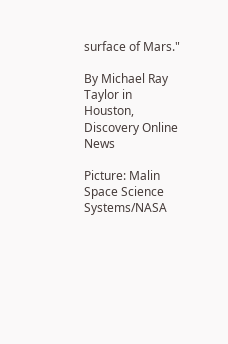surface of Mars."

By Michael Ray Taylor in Houston, Discovery Online News

Picture: Malin Space Science Systems/NASA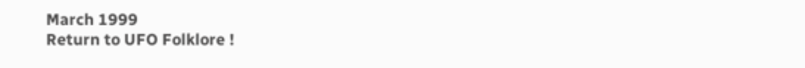March 1999
Return to UFO Folklore !